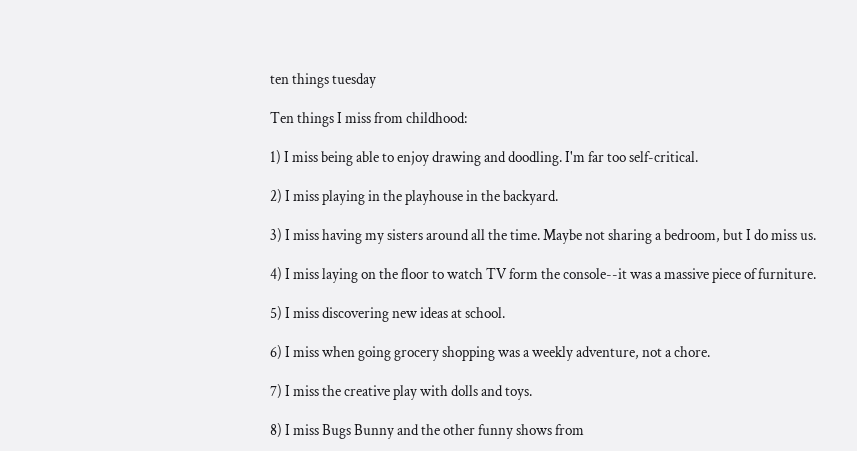ten things tuesday

Ten things I miss from childhood:

1) I miss being able to enjoy drawing and doodling. I'm far too self-critical.

2) I miss playing in the playhouse in the backyard.

3) I miss having my sisters around all the time. Maybe not sharing a bedroom, but I do miss us.

4) I miss laying on the floor to watch TV form the console--it was a massive piece of furniture.

5) I miss discovering new ideas at school.

6) I miss when going grocery shopping was a weekly adventure, not a chore.

7) I miss the creative play with dolls and toys.

8) I miss Bugs Bunny and the other funny shows from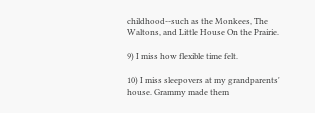childhood--such as the Monkees, The Waltons, and Little House On the Prairie.

9) I miss how flexible time felt.

10) I miss sleepovers at my grandparents' house. Grammy made them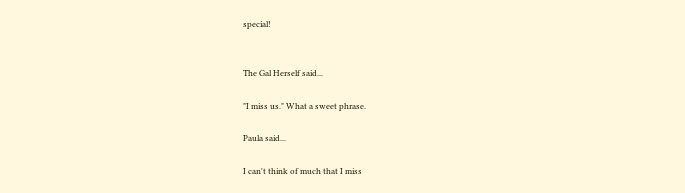special!


The Gal Herself said...

"I miss us." What a sweet phrase.

Paula said...

I can't think of much that I miss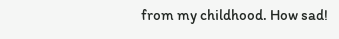from my childhood. How sad!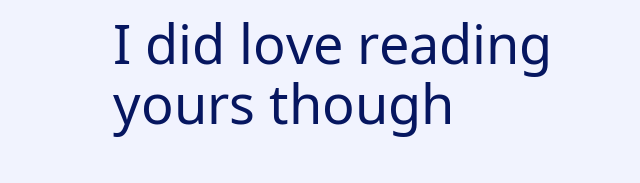I did love reading yours though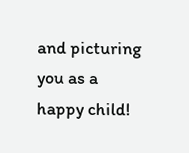and picturing you as a happy child!